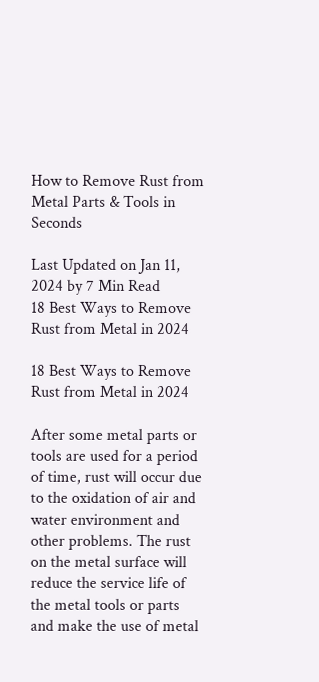How to Remove Rust from Metal Parts & Tools in Seconds

Last Updated on Jan 11, 2024 by 7 Min Read
18 Best Ways to Remove Rust from Metal in 2024

18 Best Ways to Remove Rust from Metal in 2024

After some metal parts or tools are used for a period of time, rust will occur due to the oxidation of air and water environment and other problems. The rust on the metal surface will reduce the service life of the metal tools or parts and make the use of metal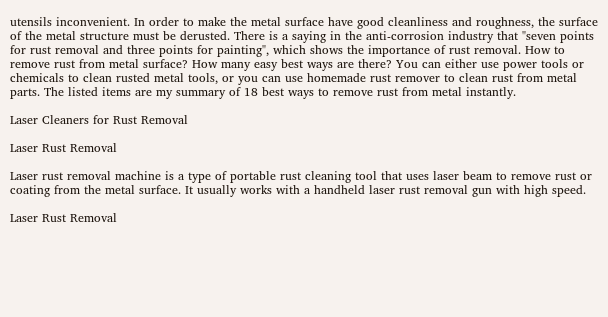utensils inconvenient. In order to make the metal surface have good cleanliness and roughness, the surface of the metal structure must be derusted. There is a saying in the anti-corrosion industry that "seven points for rust removal and three points for painting", which shows the importance of rust removal. How to remove rust from metal surface? How many easy best ways are there? You can either use power tools or chemicals to clean rusted metal tools, or you can use homemade rust remover to clean rust from metal parts. The listed items are my summary of 18 best ways to remove rust from metal instantly.

Laser Cleaners for Rust Removal

Laser Rust Removal

Laser rust removal machine is a type of portable rust cleaning tool that uses laser beam to remove rust or coating from the metal surface. It usually works with a handheld laser rust removal gun with high speed.

Laser Rust Removal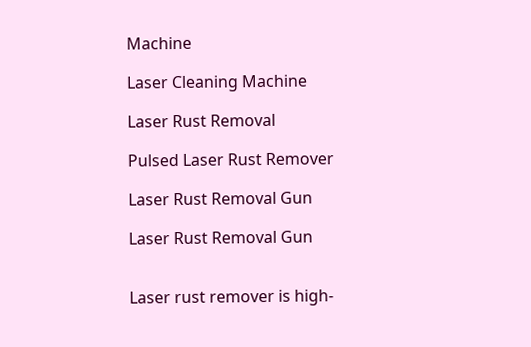Machine

Laser Cleaning Machine

Laser Rust Removal

Pulsed Laser Rust Remover

Laser Rust Removal Gun

Laser Rust Removal Gun


Laser rust remover is high-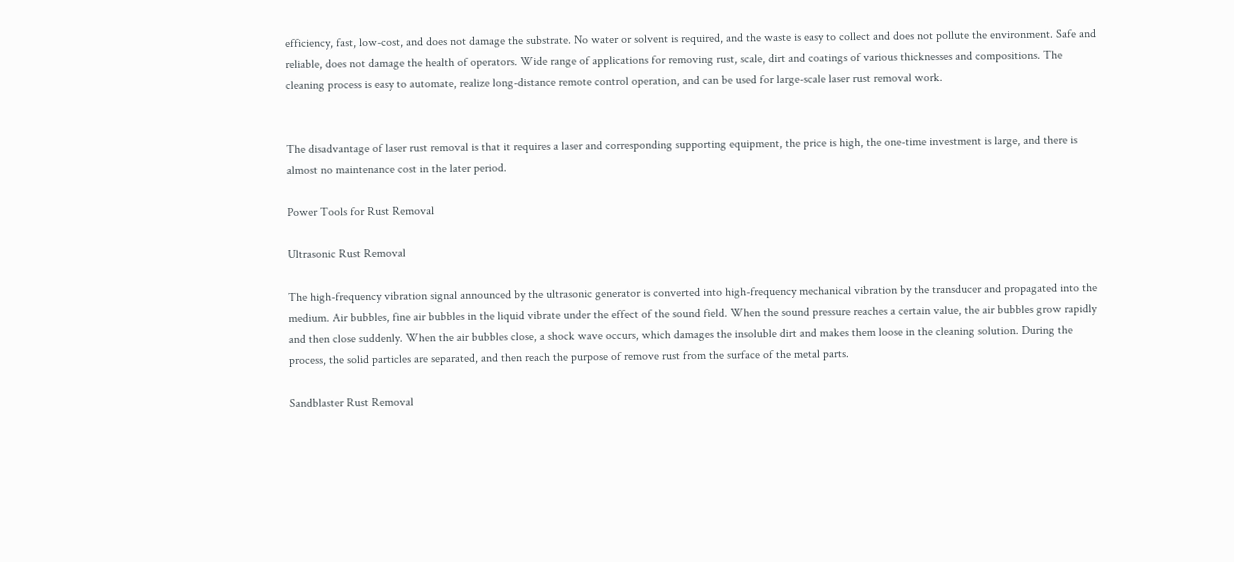efficiency, fast, low-cost, and does not damage the substrate. No water or solvent is required, and the waste is easy to collect and does not pollute the environment. Safe and reliable, does not damage the health of operators. Wide range of applications for removing rust, scale, dirt and coatings of various thicknesses and compositions. The cleaning process is easy to automate, realize long-distance remote control operation, and can be used for large-scale laser rust removal work.


The disadvantage of laser rust removal is that it requires a laser and corresponding supporting equipment, the price is high, the one-time investment is large, and there is almost no maintenance cost in the later period.

Power Tools for Rust Removal

Ultrasonic Rust Removal

The high-frequency vibration signal announced by the ultrasonic generator is converted into high-frequency mechanical vibration by the transducer and propagated into the medium. Air bubbles, fine air bubbles in the liquid vibrate under the effect of the sound field. When the sound pressure reaches a certain value, the air bubbles grow rapidly and then close suddenly. When the air bubbles close, a shock wave occurs, which damages the insoluble dirt and makes them loose in the cleaning solution. During the process, the solid particles are separated, and then reach the purpose of remove rust from the surface of the metal parts.

Sandblaster Rust Removal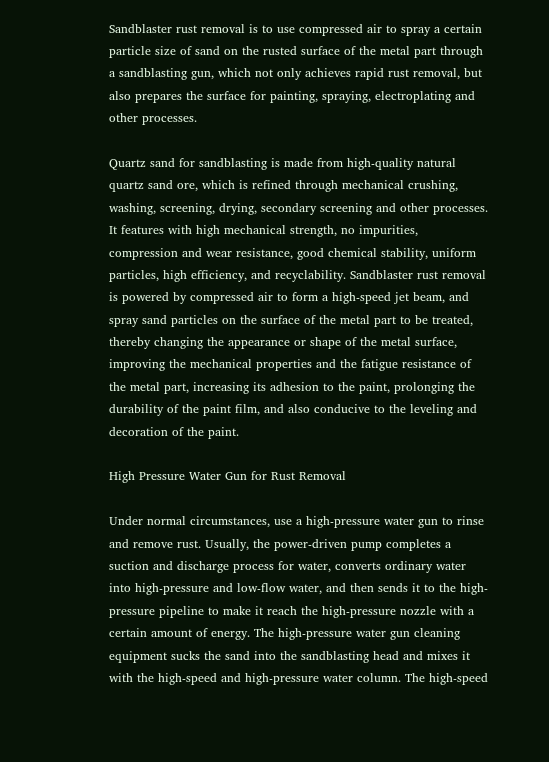Sandblaster rust removal is to use compressed air to spray a certain particle size of sand on the rusted surface of the metal part through a sandblasting gun, which not only achieves rapid rust removal, but also prepares the surface for painting, spraying, electroplating and other processes.

Quartz sand for sandblasting is made from high-quality natural quartz sand ore, which is refined through mechanical crushing, washing, screening, drying, secondary screening and other processes. It features with high mechanical strength, no impurities, compression and wear resistance, good chemical stability, uniform particles, high efficiency, and recyclability. Sandblaster rust removal is powered by compressed air to form a high-speed jet beam, and spray sand particles on the surface of the metal part to be treated, thereby changing the appearance or shape of the metal surface, improving the mechanical properties and the fatigue resistance of the metal part, increasing its adhesion to the paint, prolonging the durability of the paint film, and also conducive to the leveling and decoration of the paint.

High Pressure Water Gun for Rust Removal

Under normal circumstances, use a high-pressure water gun to rinse and remove rust. Usually, the power-driven pump completes a suction and discharge process for water, converts ordinary water into high-pressure and low-flow water, and then sends it to the high-pressure pipeline to make it reach the high-pressure nozzle with a certain amount of energy. The high-pressure water gun cleaning equipment sucks the sand into the sandblasting head and mixes it with the high-speed and high-pressure water column. The high-speed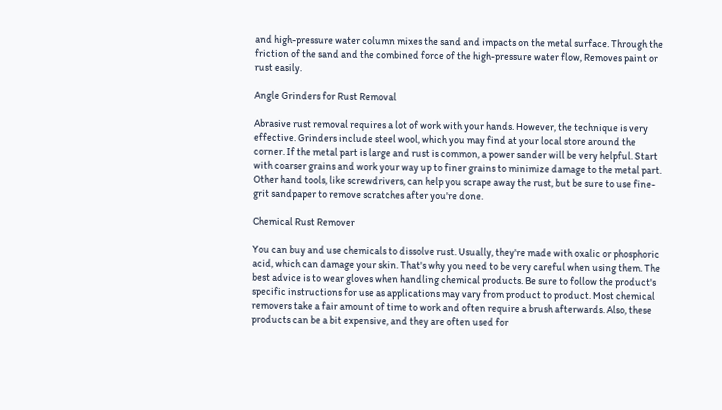and high-pressure water column mixes the sand and impacts on the metal surface. Through the friction of the sand and the combined force of the high-pressure water flow, Removes paint or rust easily.

Angle Grinders for Rust Removal

Abrasive rust removal requires a lot of work with your hands. However, the technique is very effective. Grinders include steel wool, which you may find at your local store around the corner. If the metal part is large and rust is common, a power sander will be very helpful. Start with coarser grains and work your way up to finer grains to minimize damage to the metal part. Other hand tools, like screwdrivers, can help you scrape away the rust, but be sure to use fine-grit sandpaper to remove scratches after you're done.

Chemical Rust Remover

You can buy and use chemicals to dissolve rust. Usually, they're made with oxalic or phosphoric acid, which can damage your skin. That's why you need to be very careful when using them. The best advice is to wear gloves when handling chemical products. Be sure to follow the product's specific instructions for use as applications may vary from product to product. Most chemical removers take a fair amount of time to work and often require a brush afterwards. Also, these products can be a bit expensive, and they are often used for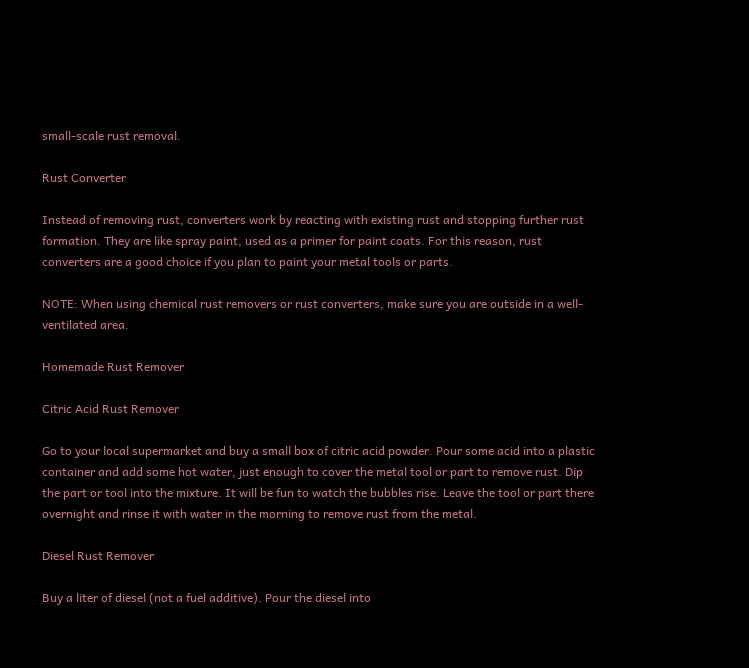small-scale rust removal.

Rust Converter

Instead of removing rust, converters work by reacting with existing rust and stopping further rust formation. They are like spray paint, used as a primer for paint coats. For this reason, rust converters are a good choice if you plan to paint your metal tools or parts.

NOTE: When using chemical rust removers or rust converters, make sure you are outside in a well-ventilated area.

Homemade Rust Remover

Citric Acid Rust Remover

Go to your local supermarket and buy a small box of citric acid powder. Pour some acid into a plastic container and add some hot water, just enough to cover the metal tool or part to remove rust. Dip the part or tool into the mixture. It will be fun to watch the bubbles rise. Leave the tool or part there overnight and rinse it with water in the morning to remove rust from the metal.

Diesel Rust Remover

Buy a liter of diesel (not a fuel additive). Pour the diesel into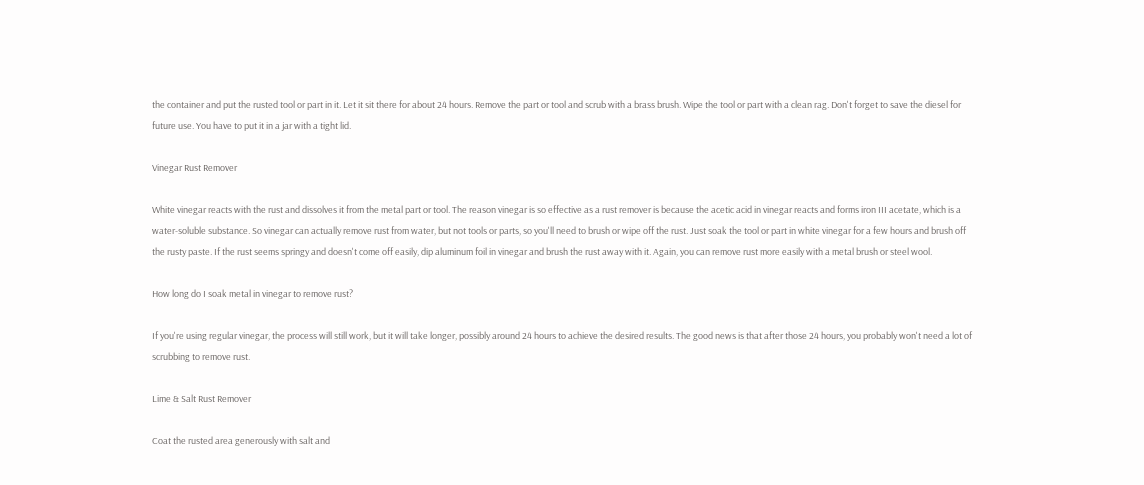the container and put the rusted tool or part in it. Let it sit there for about 24 hours. Remove the part or tool and scrub with a brass brush. Wipe the tool or part with a clean rag. Don't forget to save the diesel for future use. You have to put it in a jar with a tight lid.

Vinegar Rust Remover

White vinegar reacts with the rust and dissolves it from the metal part or tool. The reason vinegar is so effective as a rust remover is because the acetic acid in vinegar reacts and forms iron III acetate, which is a water-soluble substance. So vinegar can actually remove rust from water, but not tools or parts, so you'll need to brush or wipe off the rust. Just soak the tool or part in white vinegar for a few hours and brush off the rusty paste. If the rust seems springy and doesn't come off easily, dip aluminum foil in vinegar and brush the rust away with it. Again, you can remove rust more easily with a metal brush or steel wool.

How long do I soak metal in vinegar to remove rust?

If you're using regular vinegar, the process will still work, but it will take longer, possibly around 24 hours to achieve the desired results. The good news is that after those 24 hours, you probably won't need a lot of scrubbing to remove rust.

Lime & Salt Rust Remover

Coat the rusted area generously with salt and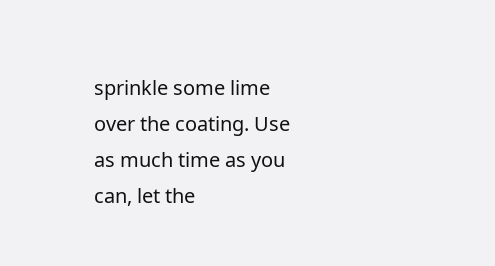sprinkle some lime over the coating. Use as much time as you can, let the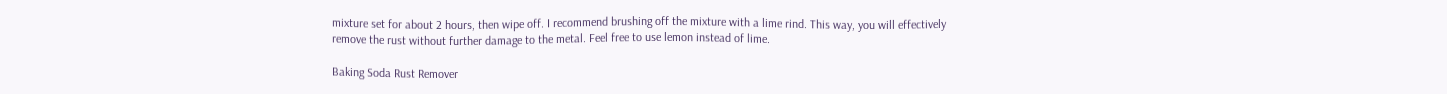mixture set for about 2 hours, then wipe off. I recommend brushing off the mixture with a lime rind. This way, you will effectively remove the rust without further damage to the metal. Feel free to use lemon instead of lime.

Baking Soda Rust Remover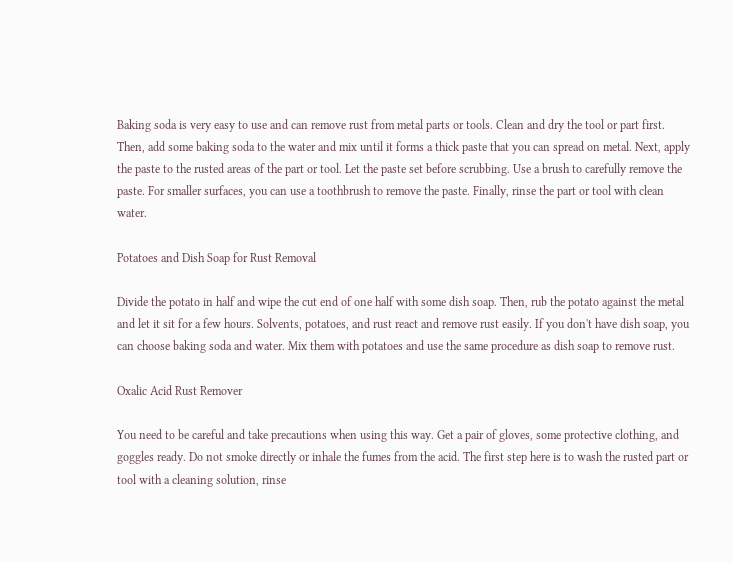Baking soda is very easy to use and can remove rust from metal parts or tools. Clean and dry the tool or part first. Then, add some baking soda to the water and mix until it forms a thick paste that you can spread on metal. Next, apply the paste to the rusted areas of the part or tool. Let the paste set before scrubbing. Use a brush to carefully remove the paste. For smaller surfaces, you can use a toothbrush to remove the paste. Finally, rinse the part or tool with clean water.

Potatoes and Dish Soap for Rust Removal

Divide the potato in half and wipe the cut end of one half with some dish soap. Then, rub the potato against the metal and let it sit for a few hours. Solvents, potatoes, and rust react and remove rust easily. If you don't have dish soap, you can choose baking soda and water. Mix them with potatoes and use the same procedure as dish soap to remove rust.

Oxalic Acid Rust Remover

You need to be careful and take precautions when using this way. Get a pair of gloves, some protective clothing, and goggles ready. Do not smoke directly or inhale the fumes from the acid. The first step here is to wash the rusted part or tool with a cleaning solution, rinse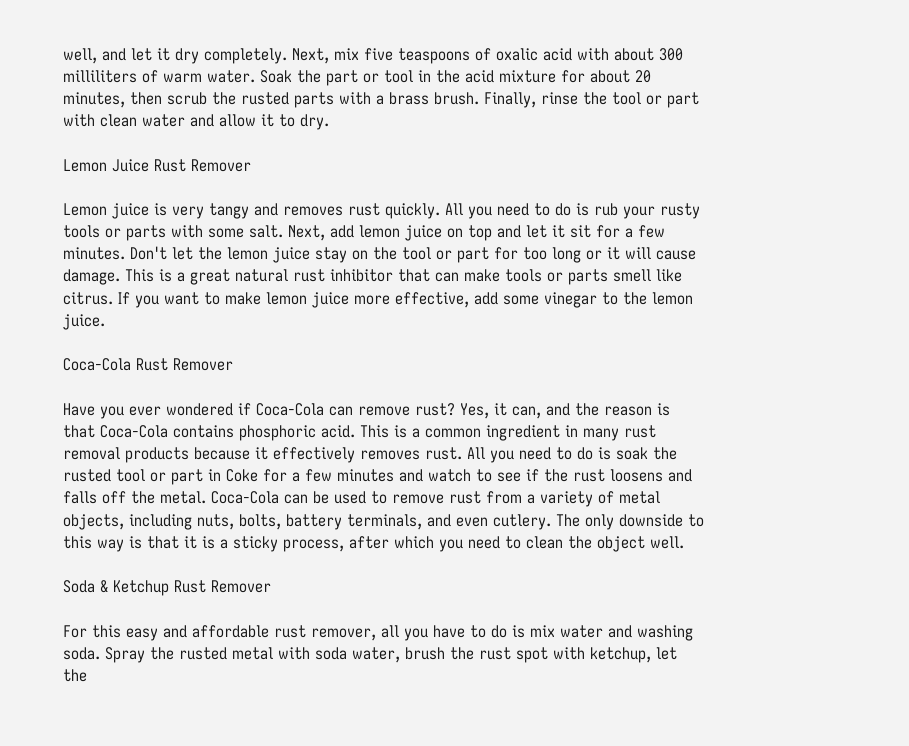well, and let it dry completely. Next, mix five teaspoons of oxalic acid with about 300 milliliters of warm water. Soak the part or tool in the acid mixture for about 20 minutes, then scrub the rusted parts with a brass brush. Finally, rinse the tool or part with clean water and allow it to dry.

Lemon Juice Rust Remover

Lemon juice is very tangy and removes rust quickly. All you need to do is rub your rusty tools or parts with some salt. Next, add lemon juice on top and let it sit for a few minutes. Don't let the lemon juice stay on the tool or part for too long or it will cause damage. This is a great natural rust inhibitor that can make tools or parts smell like citrus. If you want to make lemon juice more effective, add some vinegar to the lemon juice.

Coca-Cola Rust Remover

Have you ever wondered if Coca-Cola can remove rust? Yes, it can, and the reason is that Coca-Cola contains phosphoric acid. This is a common ingredient in many rust removal products because it effectively removes rust. All you need to do is soak the rusted tool or part in Coke for a few minutes and watch to see if the rust loosens and falls off the metal. Coca-Cola can be used to remove rust from a variety of metal objects, including nuts, bolts, battery terminals, and even cutlery. The only downside to this way is that it is a sticky process, after which you need to clean the object well.

Soda & Ketchup Rust Remover

For this easy and affordable rust remover, all you have to do is mix water and washing soda. Spray the rusted metal with soda water, brush the rust spot with ketchup, let the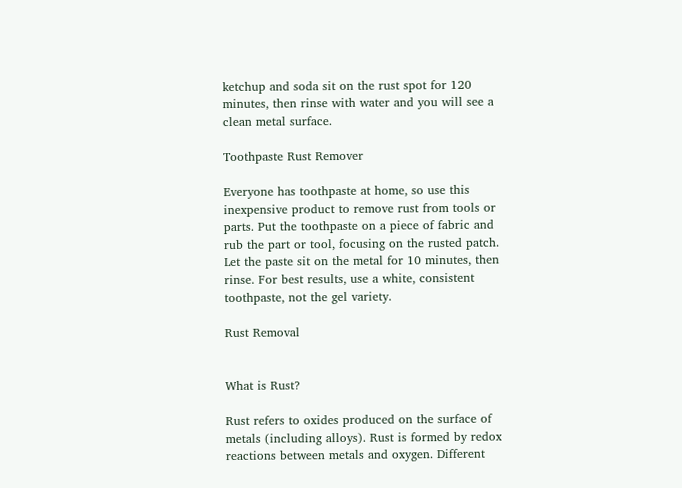ketchup and soda sit on the rust spot for 120 minutes, then rinse with water and you will see a clean metal surface.

Toothpaste Rust Remover

Everyone has toothpaste at home, so use this inexpensive product to remove rust from tools or parts. Put the toothpaste on a piece of fabric and rub the part or tool, focusing on the rusted patch. Let the paste sit on the metal for 10 minutes, then rinse. For best results, use a white, consistent toothpaste, not the gel variety.

Rust Removal


What is Rust?

Rust refers to oxides produced on the surface of metals (including alloys). Rust is formed by redox reactions between metals and oxygen. Different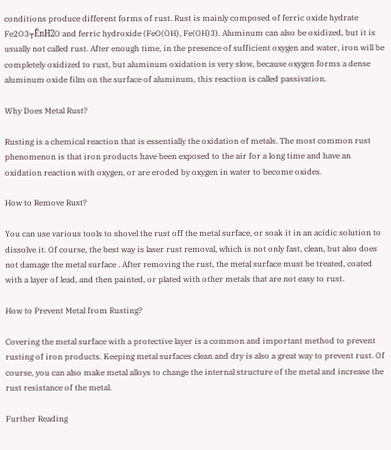conditions produce different forms of rust. Rust is mainly composed of ferric oxide hydrate Fe2O3┬ĚnH2O and ferric hydroxide (FeO(OH), Fe(OH)3). Aluminum can also be oxidized, but it is usually not called rust. After enough time, in the presence of sufficient oxygen and water, iron will be completely oxidized to rust, but aluminum oxidation is very slow, because oxygen forms a dense aluminum oxide film on the surface of aluminum, this reaction is called passivation.

Why Does Metal Rust?

Rusting is a chemical reaction that is essentially the oxidation of metals. The most common rust phenomenon is that iron products have been exposed to the air for a long time and have an oxidation reaction with oxygen, or are eroded by oxygen in water to become oxides.

How to Remove Rust?

You can use various tools to shovel the rust off the metal surface, or soak it in an acidic solution to dissolve it. Of course, the best way is laser rust removal, which is not only fast, clean, but also does not damage the metal surface . After removing the rust, the metal surface must be treated, coated with a layer of lead, and then painted, or plated with other metals that are not easy to rust.

How to Prevent Metal from Rusting?

Covering the metal surface with a protective layer is a common and important method to prevent rusting of iron products. Keeping metal surfaces clean and dry is also a great way to prevent rust. Of course, you can also make metal alloys to change the internal structure of the metal and increase the rust resistance of the metal.

Further Reading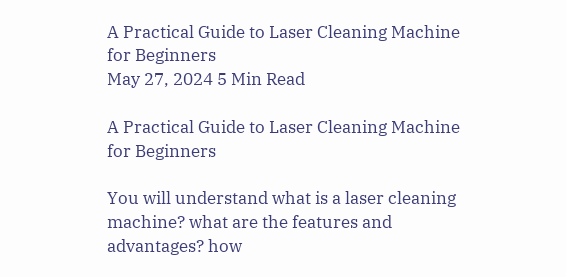A Practical Guide to Laser Cleaning Machine for Beginners
May 27, 2024 5 Min Read

A Practical Guide to Laser Cleaning Machine for Beginners

You will understand what is a laser cleaning machine? what are the features and advantages? how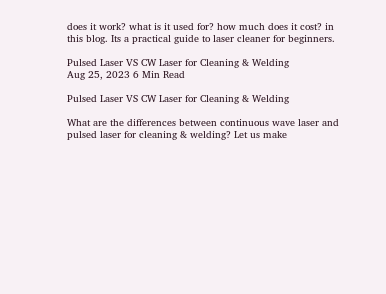does it work? what is it used for? how much does it cost? in this blog. Its a practical guide to laser cleaner for beginners.

Pulsed Laser VS CW Laser for Cleaning & Welding
Aug 25, 2023 6 Min Read

Pulsed Laser VS CW Laser for Cleaning & Welding

What are the differences between continuous wave laser and pulsed laser for cleaning & welding? Let us make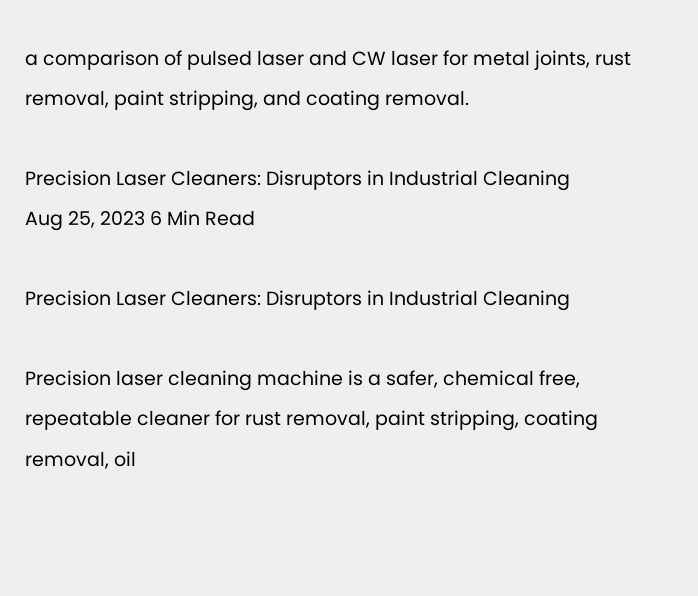a comparison of pulsed laser and CW laser for metal joints, rust removal, paint stripping, and coating removal.

Precision Laser Cleaners: Disruptors in Industrial Cleaning
Aug 25, 2023 6 Min Read

Precision Laser Cleaners: Disruptors in Industrial Cleaning

Precision laser cleaning machine is a safer, chemical free, repeatable cleaner for rust removal, paint stripping, coating removal, oil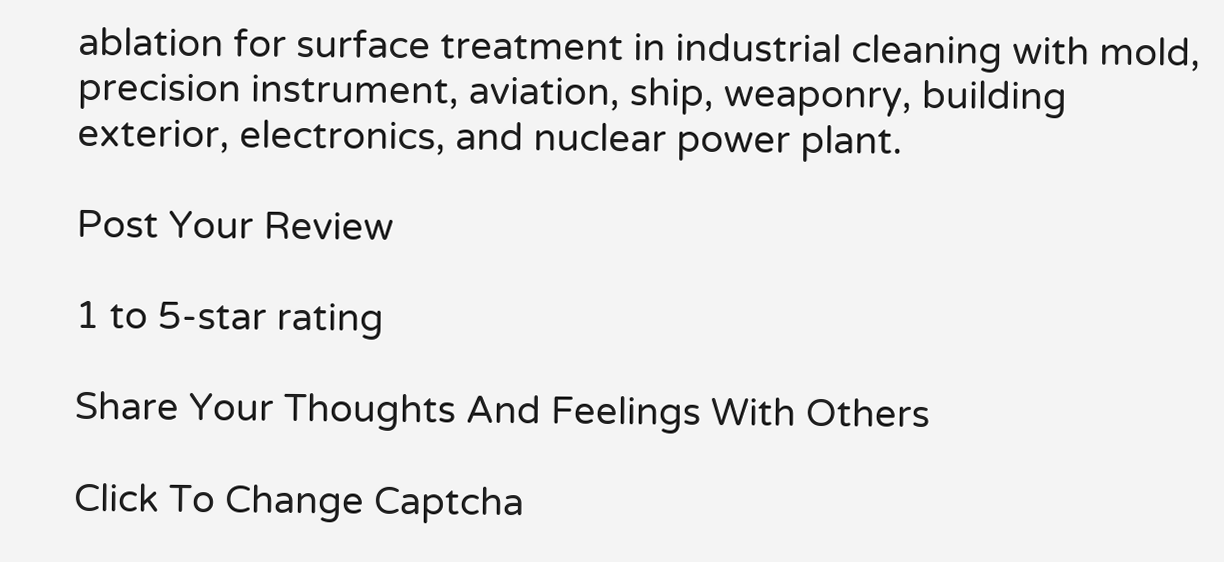ablation for surface treatment in industrial cleaning with mold, precision instrument, aviation, ship, weaponry, building exterior, electronics, and nuclear power plant.

Post Your Review

1 to 5-star rating

Share Your Thoughts And Feelings With Others

Click To Change Captcha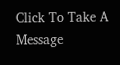Click To Take A Message